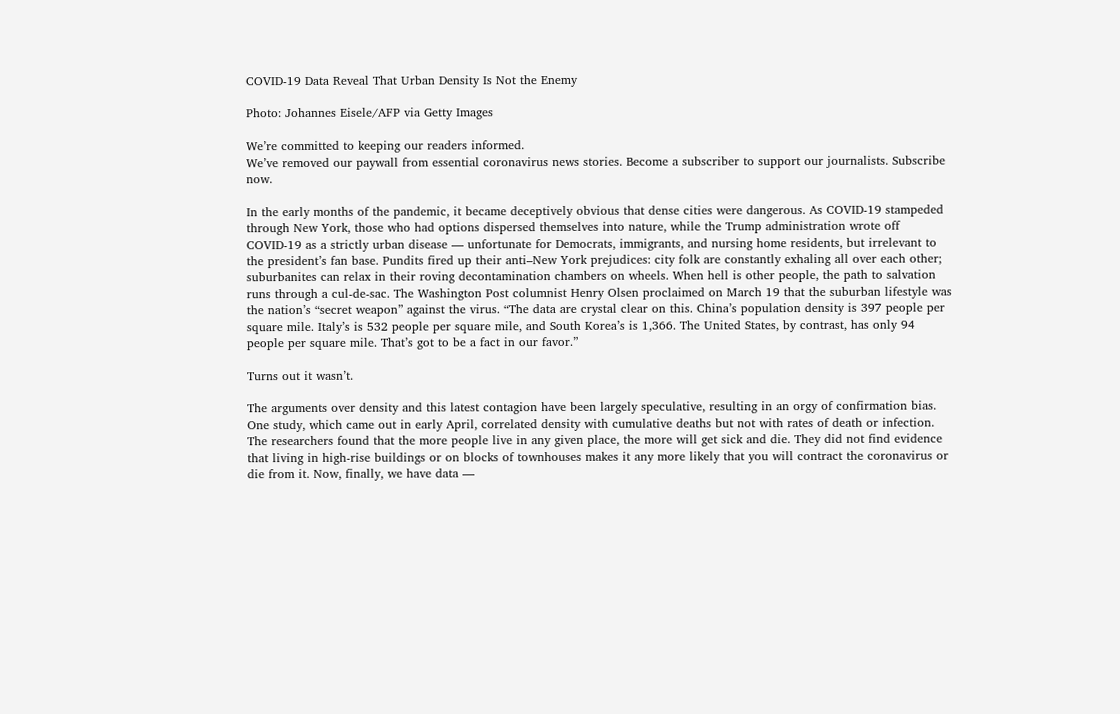COVID-19 Data Reveal That Urban Density Is Not the Enemy

Photo: Johannes Eisele/AFP via Getty Images

We’re committed to keeping our readers informed.
We’ve removed our paywall from essential coronavirus news stories. Become a subscriber to support our journalists. Subscribe now.

In the early months of the pandemic, it became deceptively obvious that dense cities were dangerous. As COVID-19 stampeded through New York, those who had options dispersed themselves into nature, while the Trump administration wrote off COVID-19 as a strictly urban disease — unfortunate for Democrats, immigrants, and nursing home residents, but irrelevant to the president’s fan base. Pundits fired up their anti–New York prejudices: city folk are constantly exhaling all over each other; suburbanites can relax in their roving decontamination chambers on wheels. When hell is other people, the path to salvation runs through a cul-de-sac. The Washington Post columnist Henry Olsen proclaimed on March 19 that the suburban lifestyle was the nation’s “secret weapon” against the virus. “The data are crystal clear on this. China’s population density is 397 people per square mile. Italy’s is 532 people per square mile, and South Korea’s is 1,366. The United States, by contrast, has only 94 people per square mile. That’s got to be a fact in our favor.”

Turns out it wasn’t.

The arguments over density and this latest contagion have been largely speculative, resulting in an orgy of confirmation bias. One study, which came out in early April, correlated density with cumulative deaths but not with rates of death or infection. The researchers found that the more people live in any given place, the more will get sick and die. They did not find evidence that living in high-rise buildings or on blocks of townhouses makes it any more likely that you will contract the coronavirus or die from it. Now, finally, we have data —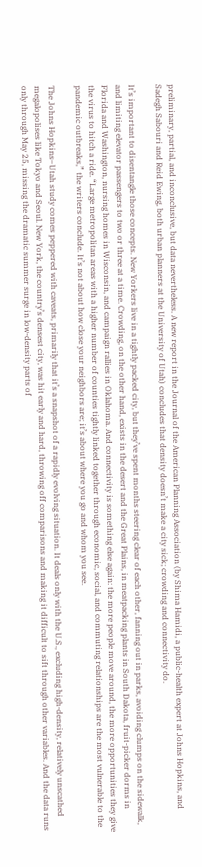preliminary, partial, and inconclusive, but data nevertheless. A new report in the Journal of the American Planning Association (by Shima Hamidi, a public-health expert at Johns Hopkins, and Sadegh Sabouri and Reid Ewing, both urban planners at the University of Utah) concludes that density doesn’t make a city sick; crowding and connectivity do.

It’s important to disentangle those concepts. New Yorkers live in a tightly packed city, but they’ve spent months steering clear of each other, fanning out in parks, avoiding clumps on the sidewalk, and limiting elevator passengers to two or three at a time. Crowding, on the other hand, exists in the desert and the Great Plains, in meatpacking plants in South Dakota, fruit-picker dorms in Florida and Washington, nursing homes in Wisconsin, and campaign rallies in Oklahoma. And connectivity is something else again: the more people move around, the more opportunities they give the virus to hitch a ride. “Large metropolitan areas with a higher number of counties tightly linked together through economic, social, and commuting relationships are the most vulnerable to the pandemic outbreaks,” the writers conclude. It’s not about how close your neighbors are; it’s about where you go and whom you see.

The Johns Hopkins–Utah study comes peppered with caveats, primarily that it’s a snapshot of a rapidly evolving situation. It deals only with the U.S., excluding high-density, relatively unscathed megalopolises like Tokyo and Seoul. New York, the country’s densest city, was hit early and hard, throwing off comparisons and making it difficult to sift through other variables. And the data runs only through May 25, missing the dramatic summer surge in low-density parts of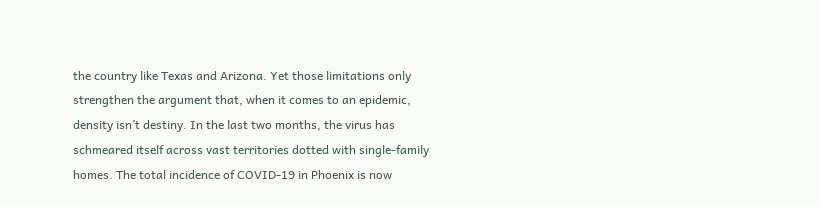the country like Texas and Arizona. Yet those limitations only strengthen the argument that, when it comes to an epidemic, density isn’t destiny. In the last two months, the virus has schmeared itself across vast territories dotted with single-family homes. The total incidence of COVID-19 in Phoenix is now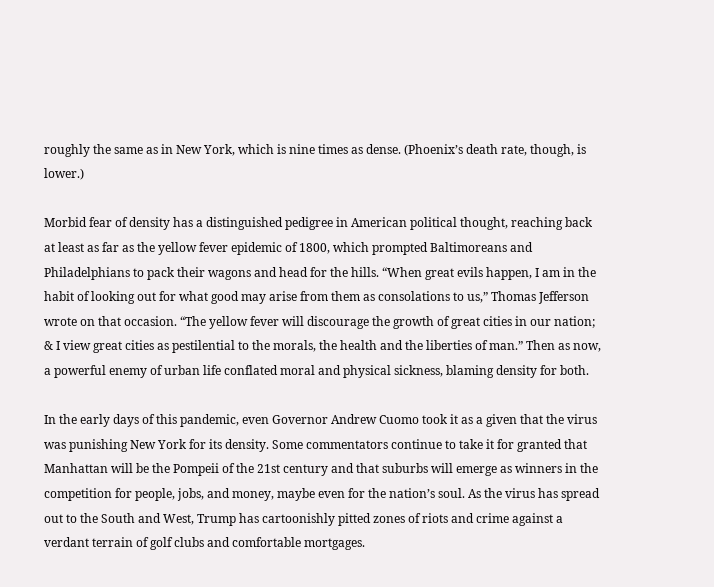roughly the same as in New York, which is nine times as dense. (Phoenix’s death rate, though, is lower.)

Morbid fear of density has a distinguished pedigree in American political thought, reaching back at least as far as the yellow fever epidemic of 1800, which prompted Baltimoreans and Philadelphians to pack their wagons and head for the hills. “When great evils happen, I am in the habit of looking out for what good may arise from them as consolations to us,” Thomas Jefferson wrote on that occasion. “The yellow fever will discourage the growth of great cities in our nation; & I view great cities as pestilential to the morals, the health and the liberties of man.” Then as now, a powerful enemy of urban life conflated moral and physical sickness, blaming density for both.

In the early days of this pandemic, even Governor Andrew Cuomo took it as a given that the virus was punishing New York for its density. Some commentators continue to take it for granted that Manhattan will be the Pompeii of the 21st century and that suburbs will emerge as winners in the competition for people, jobs, and money, maybe even for the nation’s soul. As the virus has spread out to the South and West, Trump has cartoonishly pitted zones of riots and crime against a verdant terrain of golf clubs and comfortable mortgages.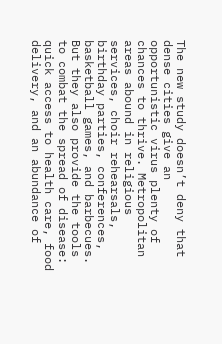The new study doesn’t deny that dense cities give an opportunistic virus plenty of chances to thrive. Metropolitan areas abound in religious services, choir rehearsals, birthday parties, conferences, basketball games, and barbecues. But they also provide the tools to combat the spread of disease: quick access to health care, food delivery, and an abundance of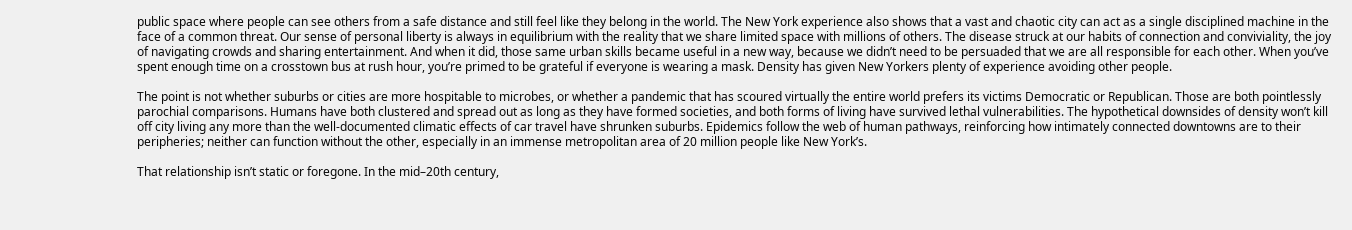public space where people can see others from a safe distance and still feel like they belong in the world. The New York experience also shows that a vast and chaotic city can act as a single disciplined machine in the face of a common threat. Our sense of personal liberty is always in equilibrium with the reality that we share limited space with millions of others. The disease struck at our habits of connection and conviviality, the joy of navigating crowds and sharing entertainment. And when it did, those same urban skills became useful in a new way, because we didn’t need to be persuaded that we are all responsible for each other. When you’ve spent enough time on a crosstown bus at rush hour, you’re primed to be grateful if everyone is wearing a mask. Density has given New Yorkers plenty of experience avoiding other people.

The point is not whether suburbs or cities are more hospitable to microbes, or whether a pandemic that has scoured virtually the entire world prefers its victims Democratic or Republican. Those are both pointlessly parochial comparisons. Humans have both clustered and spread out as long as they have formed societies, and both forms of living have survived lethal vulnerabilities. The hypothetical downsides of density won’t kill off city living any more than the well-documented climatic effects of car travel have shrunken suburbs. Epidemics follow the web of human pathways, reinforcing how intimately connected downtowns are to their peripheries; neither can function without the other, especially in an immense metropolitan area of 20 million people like New York’s.

That relationship isn’t static or foregone. In the mid–20th century,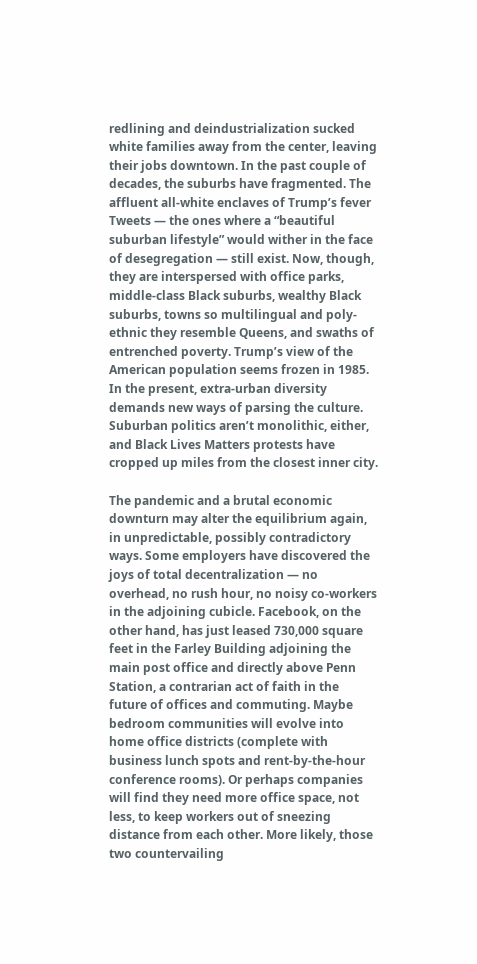redlining and deindustrialization sucked white families away from the center, leaving their jobs downtown. In the past couple of decades, the suburbs have fragmented. The affluent all-white enclaves of Trump’s fever Tweets — the ones where a “beautiful suburban lifestyle” would wither in the face of desegregation — still exist. Now, though, they are interspersed with office parks, middle-class Black suburbs, wealthy Black suburbs, towns so multilingual and poly-ethnic they resemble Queens, and swaths of entrenched poverty. Trump’s view of the American population seems frozen in 1985. In the present, extra-urban diversity demands new ways of parsing the culture. Suburban politics aren’t monolithic, either, and Black Lives Matters protests have cropped up miles from the closest inner city.

The pandemic and a brutal economic downturn may alter the equilibrium again, in unpredictable, possibly contradictory ways. Some employers have discovered the joys of total decentralization — no overhead, no rush hour, no noisy co-workers in the adjoining cubicle. Facebook, on the other hand, has just leased 730,000 square feet in the Farley Building adjoining the main post office and directly above Penn Station, a contrarian act of faith in the future of offices and commuting. Maybe bedroom communities will evolve into home office districts (complete with business lunch spots and rent-by-the-hour conference rooms). Or perhaps companies will find they need more office space, not less, to keep workers out of sneezing distance from each other. More likely, those two countervailing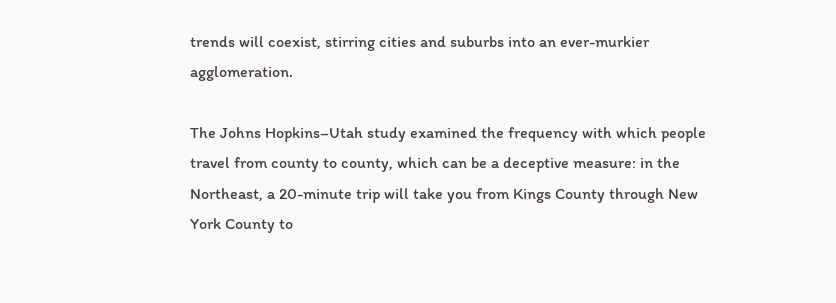trends will coexist, stirring cities and suburbs into an ever-murkier agglomeration.

The Johns Hopkins–Utah study examined the frequency with which people travel from county to county, which can be a deceptive measure: in the Northeast, a 20-minute trip will take you from Kings County through New York County to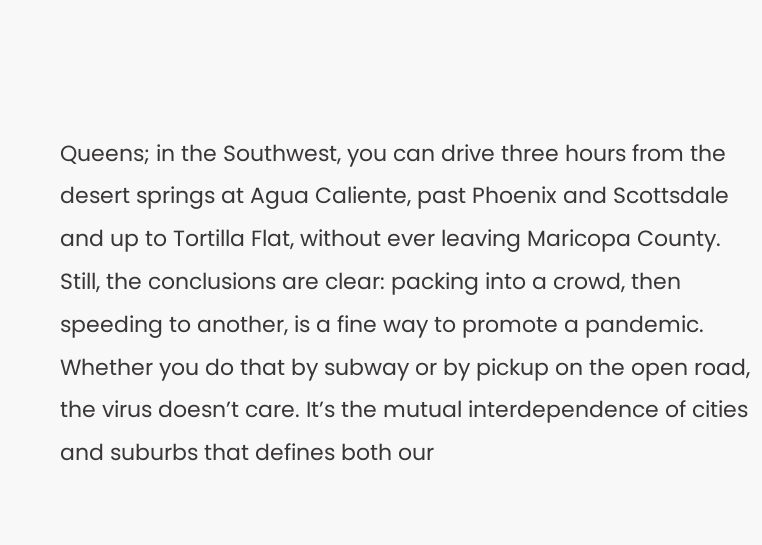Queens; in the Southwest, you can drive three hours from the desert springs at Agua Caliente, past Phoenix and Scottsdale and up to Tortilla Flat, without ever leaving Maricopa County. Still, the conclusions are clear: packing into a crowd, then speeding to another, is a fine way to promote a pandemic. Whether you do that by subway or by pickup on the open road, the virus doesn’t care. It’s the mutual interdependence of cities and suburbs that defines both our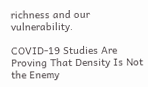richness and our vulnerability.

COVID-19 Studies Are Proving That Density Is Not the Enemy